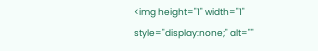<img height="1" width="1" style="display:none;" alt=""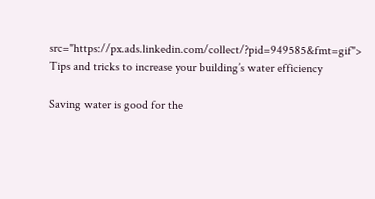src="https://px.ads.linkedin.com/collect/?pid=949585&fmt=gif">
Tips and tricks to increase your building’s water efficiency

Saving water is good for the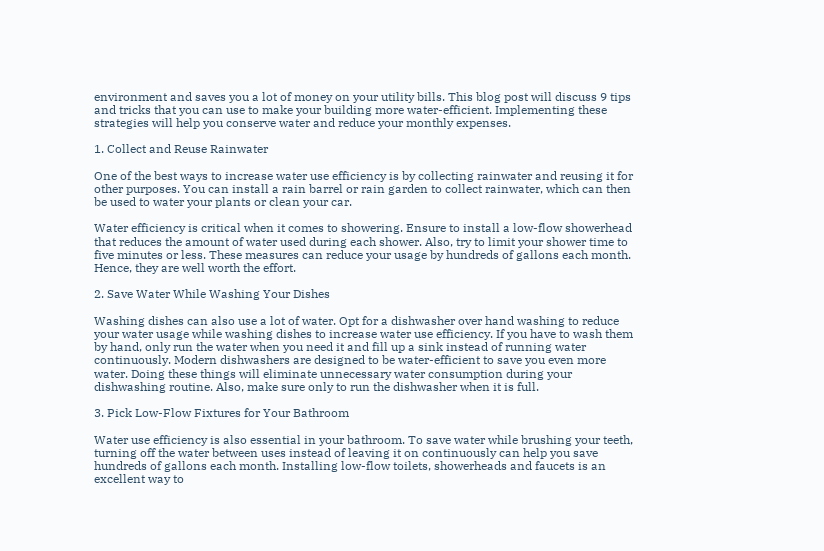environment and saves you a lot of money on your utility bills. This blog post will discuss 9 tips and tricks that you can use to make your building more water-efficient. Implementing these strategies will help you conserve water and reduce your monthly expenses.

1. Collect and Reuse Rainwater

One of the best ways to increase water use efficiency is by collecting rainwater and reusing it for other purposes. You can install a rain barrel or rain garden to collect rainwater, which can then be used to water your plants or clean your car.

Water efficiency is critical when it comes to showering. Ensure to install a low-flow showerhead that reduces the amount of water used during each shower. Also, try to limit your shower time to five minutes or less. These measures can reduce your usage by hundreds of gallons each month. Hence, they are well worth the effort.

2. Save Water While Washing Your Dishes

Washing dishes can also use a lot of water. Opt for a dishwasher over hand washing to reduce your water usage while washing dishes to increase water use efficiency. If you have to wash them by hand, only run the water when you need it and fill up a sink instead of running water continuously. Modern dishwashers are designed to be water-efficient to save you even more water. Doing these things will eliminate unnecessary water consumption during your dishwashing routine. Also, make sure only to run the dishwasher when it is full.

3. Pick Low-Flow Fixtures for Your Bathroom

Water use efficiency is also essential in your bathroom. To save water while brushing your teeth, turning off the water between uses instead of leaving it on continuously can help you save hundreds of gallons each month. Installing low-flow toilets, showerheads and faucets is an excellent way to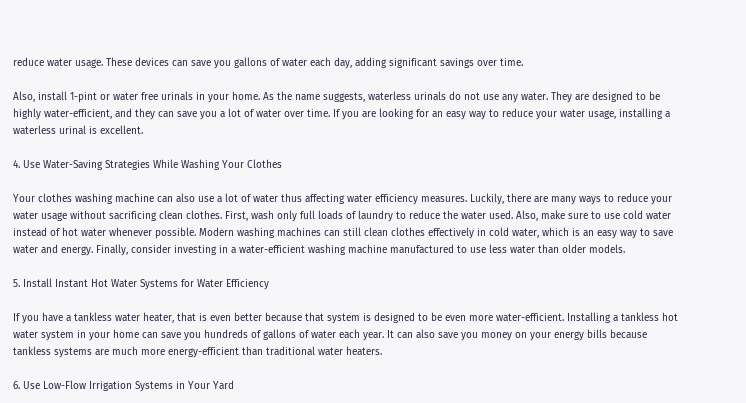reduce water usage. These devices can save you gallons of water each day, adding significant savings over time.

Also, install 1-pint or water free urinals in your home. As the name suggests, waterless urinals do not use any water. They are designed to be highly water-efficient, and they can save you a lot of water over time. If you are looking for an easy way to reduce your water usage, installing a waterless urinal is excellent.

4. Use Water-Saving Strategies While Washing Your Clothes

Your clothes washing machine can also use a lot of water thus affecting water efficiency measures. Luckily, there are many ways to reduce your water usage without sacrificing clean clothes. First, wash only full loads of laundry to reduce the water used. Also, make sure to use cold water instead of hot water whenever possible. Modern washing machines can still clean clothes effectively in cold water, which is an easy way to save water and energy. Finally, consider investing in a water-efficient washing machine manufactured to use less water than older models.

5. Install Instant Hot Water Systems for Water Efficiency

If you have a tankless water heater, that is even better because that system is designed to be even more water-efficient. Installing a tankless hot water system in your home can save you hundreds of gallons of water each year. It can also save you money on your energy bills because tankless systems are much more energy-efficient than traditional water heaters.

6. Use Low-Flow Irrigation Systems in Your Yard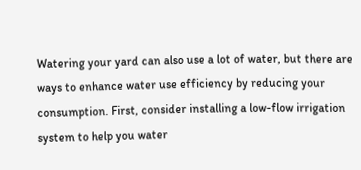Watering your yard can also use a lot of water, but there are ways to enhance water use efficiency by reducing your consumption. First, consider installing a low-flow irrigation system to help you water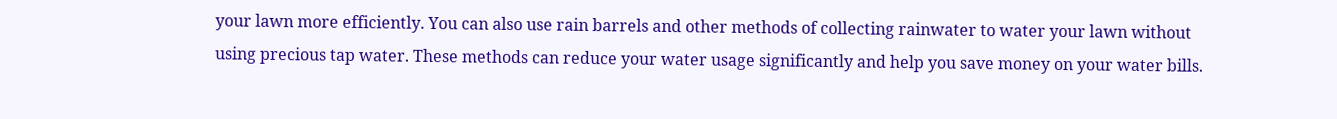your lawn more efficiently. You can also use rain barrels and other methods of collecting rainwater to water your lawn without using precious tap water. These methods can reduce your water usage significantly and help you save money on your water bills.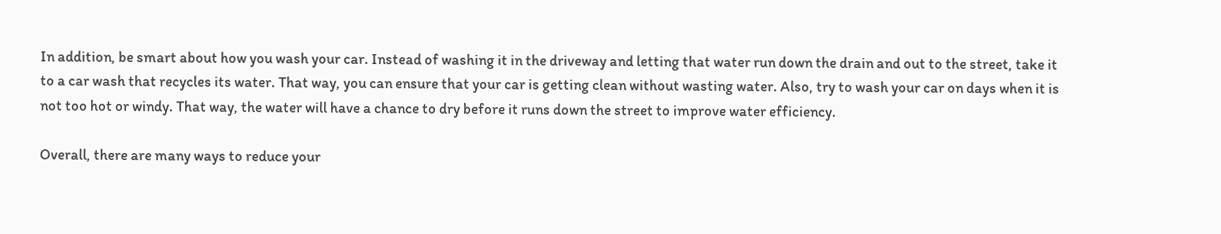In addition, be smart about how you wash your car. Instead of washing it in the driveway and letting that water run down the drain and out to the street, take it to a car wash that recycles its water. That way, you can ensure that your car is getting clean without wasting water. Also, try to wash your car on days when it is not too hot or windy. That way, the water will have a chance to dry before it runs down the street to improve water efficiency.

Overall, there are many ways to reduce your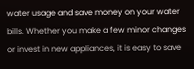water usage and save money on your water bills. Whether you make a few minor changes or invest in new appliances, it is easy to save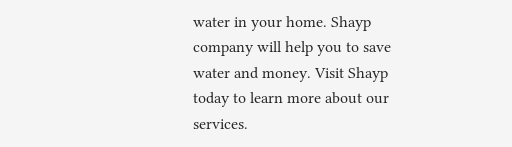water in your home. Shayp company will help you to save water and money. Visit Shayp today to learn more about our services.